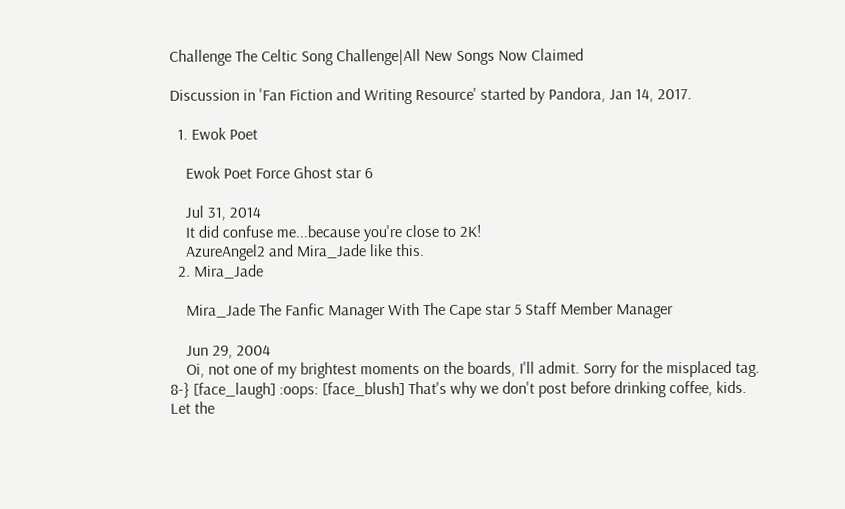Challenge The Celtic Song Challenge|All New Songs Now Claimed

Discussion in 'Fan Fiction and Writing Resource' started by Pandora, Jan 14, 2017.

  1. Ewok Poet

    Ewok Poet Force Ghost star 6

    Jul 31, 2014
    It did confuse me...because you're close to 2K!
    AzureAngel2 and Mira_Jade like this.
  2. Mira_Jade

    Mira_Jade The Fanfic Manager With The Cape star 5 Staff Member Manager

    Jun 29, 2004
    Oi, not one of my brightest moments on the boards, I'll admit. Sorry for the misplaced tag. 8-} [face_laugh] :oops: [face_blush] That's why we don't post before drinking coffee, kids. Let the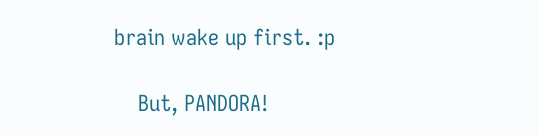brain wake up first. :p

    But, PANDORA!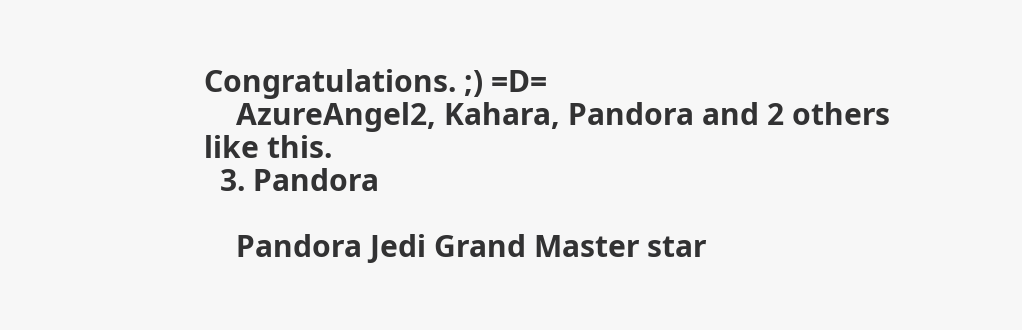Congratulations. ;) =D=
    AzureAngel2, Kahara, Pandora and 2 others like this.
  3. Pandora

    Pandora Jedi Grand Master star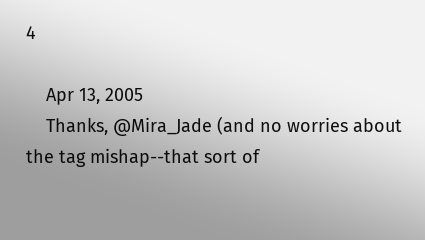4

    Apr 13, 2005
    Thanks, @Mira_Jade (and no worries about the tag mishap--that sort of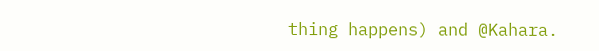thing happens) and @Kahara.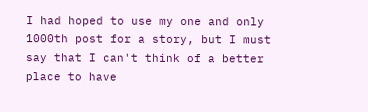I had hoped to use my one and only 1000th post for a story, but I must say that I can't think of a better place to have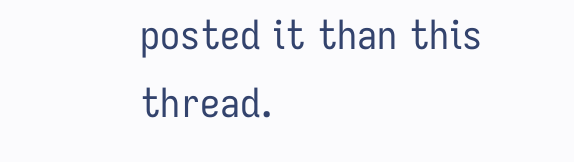posted it than this thread.